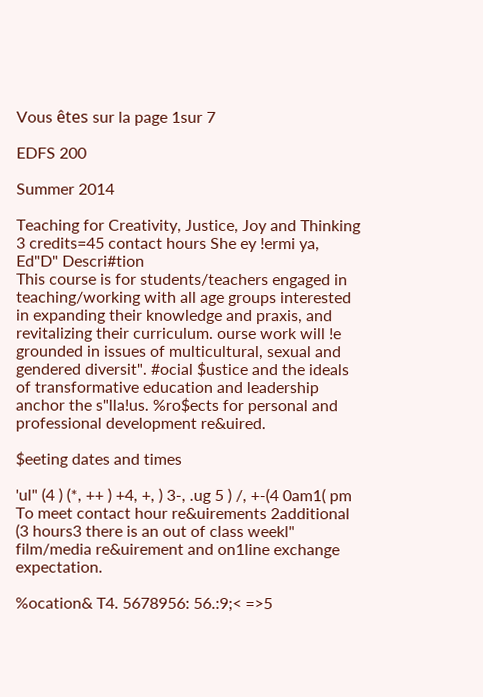Vous êtes sur la page 1sur 7

EDFS 200

Summer 2014

Teaching for Creativity, Justice, Joy and Thinking 3 credits=45 contact hours She ey !ermi ya, Ed"D" Descri#tion
This course is for students/teachers engaged in teaching/working with all age groups interested in expanding their knowledge and praxis, and revitalizing their curriculum. ourse work will !e grounded in issues of multicultural, sexual and gendered diversit". #ocial $ustice and the ideals of transformative education and leadership anchor the s"lla!us. %ro$ects for personal and professional development re&uired.

$eeting dates and times

'ul" (4 ) (*, ++ ) +4, +, ) 3-, .ug 5 ) /, +-(4 0am1( pm To meet contact hour re&uirements 2additional (3 hours3 there is an out of class weekl" film/media re&uirement and on1line exchange expectation.

%ocation& T4. 5678956: 56.:9;< =>5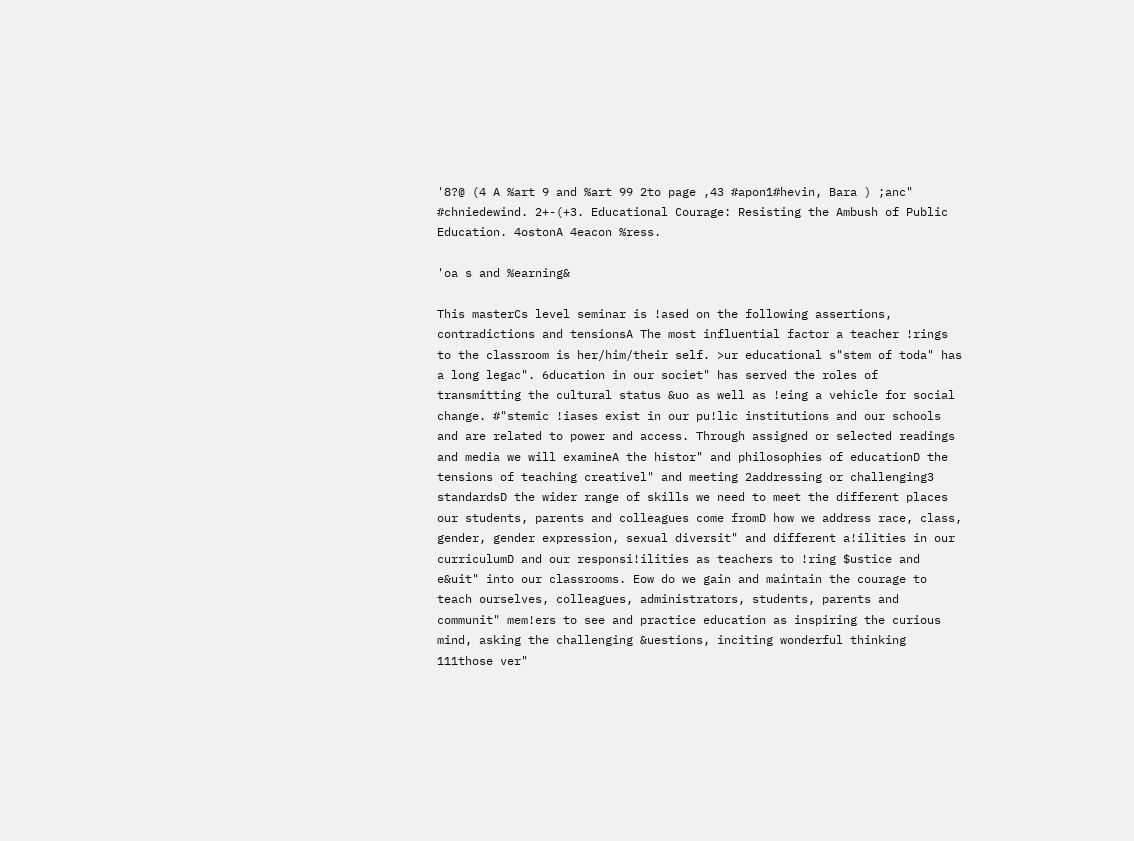'8?@ (4 A %art 9 and %art 99 2to page ,43 #apon1#hevin, Bara ) ;anc" #chniedewind. 2+-(+3. Educational Courage: Resisting the Ambush of Public Education. 4ostonA 4eacon %ress.

'oa s and %earning&

This masterCs level seminar is !ased on the following assertions, contradictions and tensionsA The most influential factor a teacher !rings to the classroom is her/him/their self. >ur educational s"stem of toda" has a long legac". 6ducation in our societ" has served the roles of transmitting the cultural status &uo as well as !eing a vehicle for social change. #"stemic !iases exist in our pu!lic institutions and our schools and are related to power and access. Through assigned or selected readings and media we will examineA the histor" and philosophies of educationD the tensions of teaching creativel" and meeting 2addressing or challenging3 standardsD the wider range of skills we need to meet the different places our students, parents and colleagues come fromD how we address race, class, gender, gender expression, sexual diversit" and different a!ilities in our curriculumD and our responsi!ilities as teachers to !ring $ustice and e&uit" into our classrooms. Eow do we gain and maintain the courage to teach ourselves, colleagues, administrators, students, parents and communit" mem!ers to see and practice education as inspiring the curious mind, asking the challenging &uestions, inciting wonderful thinking 111those ver"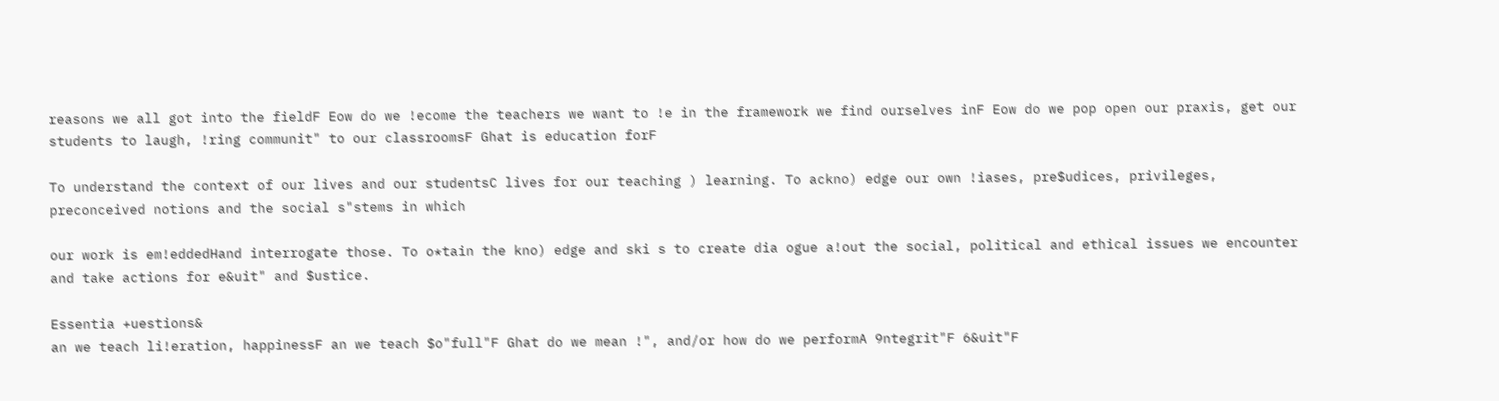reasons we all got into the fieldF Eow do we !ecome the teachers we want to !e in the framework we find ourselves inF Eow do we pop open our praxis, get our students to laugh, !ring communit" to our classroomsF Ghat is education forF

To understand the context of our lives and our studentsC lives for our teaching ) learning. To ackno) edge our own !iases, pre$udices, privileges, preconceived notions and the social s"stems in which

our work is em!eddedHand interrogate those. To o*tain the kno) edge and ski s to create dia ogue a!out the social, political and ethical issues we encounter and take actions for e&uit" and $ustice.

Essentia +uestions&
an we teach li!eration, happinessF an we teach $o"full"F Ghat do we mean !", and/or how do we performA 9ntegrit"F 6&uit"F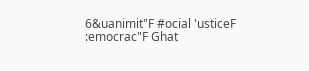6&uanimit"F #ocial 'usticeF :emocrac"F Ghat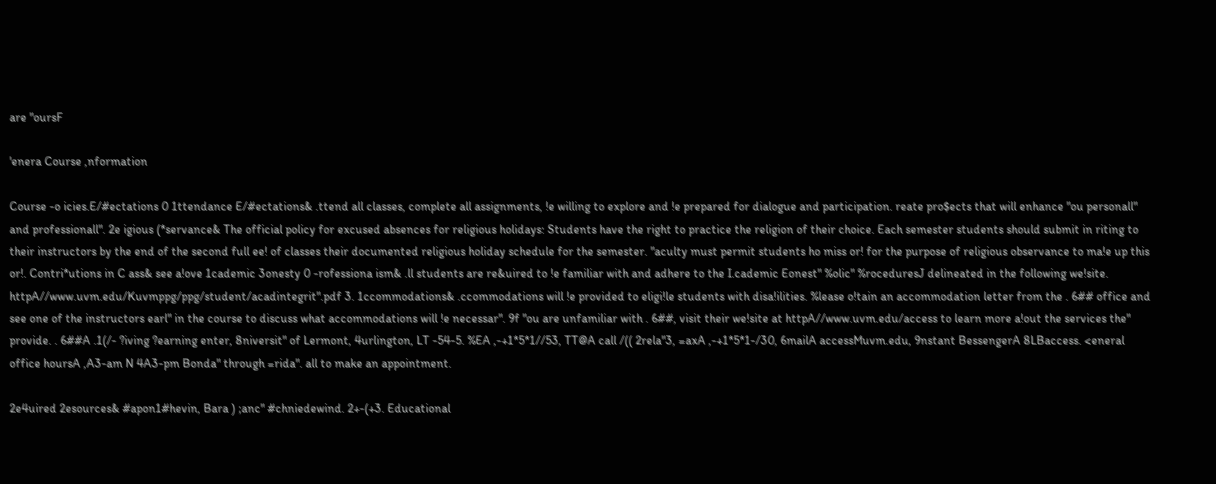are "oursF

'enera Course ,nformation

Course -o icies.E/#ectations 0 1ttendance E/#ectations& .ttend all classes, complete all assignments, !e willing to explore and !e prepared for dialogue and participation. reate pro$ects that will enhance "ou personall" and professionall". 2e igious (*servance& The official policy for excused absences for religious holidays: Students have the right to practice the religion of their choice. Each semester students should submit in riting to their instructors by the end of the second full ee! of classes their documented religious holiday schedule for the semester. "aculty must permit students ho miss or! for the purpose of religious observance to ma!e up this or!. Contri*utions in C ass& see a!ove 1cademic 3onesty 0 -rofessiona ism& .ll students are re&uired to !e familiar with and adhere to the I.cademic Eonest" %olic" %roceduresJ delineated in the following we!site. httpA//www.uvm.edu/Kuvmppg/ppg/student/acadintegrit".pdf 3. 1ccommodations& .ccommodations will !e provided to eligi!le students with disa!ilities. %lease o!tain an accommodation letter from the . 6## office and see one of the instructors earl" in the course to discuss what accommodations will !e necessar". 9f "ou are unfamiliar with . 6##, visit their we!site at httpA//www.uvm.edu/access to learn more a!out the services the" provide. . 6##A .1(/- ?iving ?earning enter, 8niversit" of Lermont, 4urlington, LT -54-5. %EA ,-+1*5*1//53, TT@A call /(( 2rela"3, =axA ,-+1*5*1-/30, 6mailA accessMuvm.edu, 9nstant BessengerA 8LBaccess. <eneral office hoursA ,A3-am N 4A3-pm Bonda" through =rida". all to make an appointment.

2e4uired 2esources& #apon1#hevin, Bara ) ;anc" #chniedewind. 2+-(+3. Educational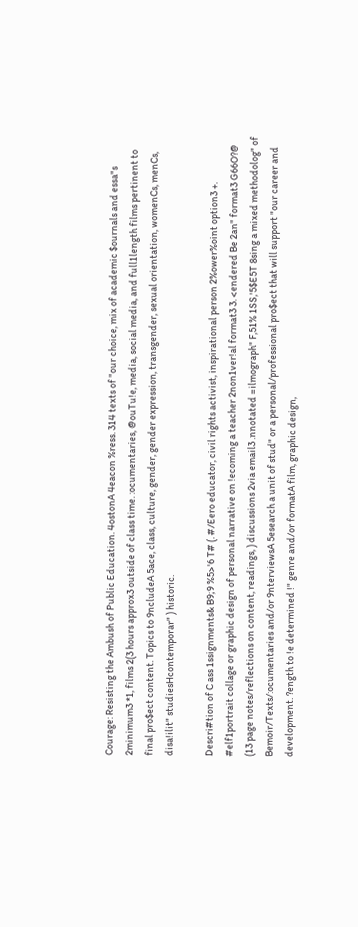Courage: Resisting the Ambush of Public Education. 4ostonA 4eacon %ress. 314 texts of "our choice, mix of academic $ournals and essa"s 2minimum3 *1, films 2(3 hours approx3 outside of class time. :ocumentaries, @ouTu!e, media, social media, and full1length films pertinent to final pro$ect content. Topics to 9ncludeA 5ace, class, culture, gender, gender expression, transgender, sexual orientation, womenCs, menCs, disa!ilit" studiesHcontemporar" ) historic.

Descri#tion of C ass 1ssignments& B9;9 %5>'6 T# (. #/Eero educator, civil rights activist, inspirational person 2%ower%oint option3 +. #elf1portrait collage or graphic design of personal narrative on !ecoming a teacher 2non1ver!al format3 3. <endered Be 2an" format3 G66O?@ (13 page notes/reflections on content, readings, ) discussions 2via email3 .nnotated =ilmograph" F,51% 1SS,'5$E5T 8sing a mixed methodolog" of Bemoir/Texts/:ocumentaries and/or 9nterviewsA 5esearch a unit of stud" or a personal/professional pro$ect that will support "our career and development. ?ength to !e determined !" genre and/or formatA film, graphic design,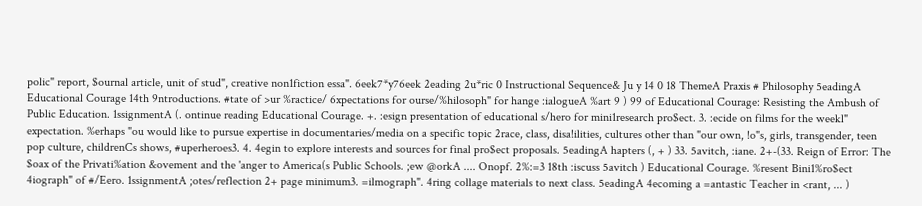polic" report, $ournal article, unit of stud", creative non1fiction essa". 6eek7*y76eek 2eading 2u*ric 0 Instructional Sequence& Ju y 14 0 18 ThemeA Praxis # Philosophy 5eadingA Educational Courage 14th 9ntroductions. #tate of >ur %ractice/ 6xpectations for ourse/%hilosoph" for hange :ialogueA %art 9 ) 99 of Educational Courage: Resisting the Ambush of Public Education. 1ssignmentA (. ontinue reading Educational Courage. +. :esign presentation of educational s/hero for mini1research pro$ect. 3. :ecide on films for the weekl" expectation. %erhaps "ou would like to pursue expertise in documentaries/media on a specific topic 2race, class, disa!ilities, cultures other than "our own, !o"s, girls, transgender, teen pop culture, childrenCs shows, #uperheroes3. 4. 4egin to explore interests and sources for final pro$ect proposals. 5eadingA hapters (, + ) 33. 5avitch, :iane. 2+-(33. Reign of Error: The $oax of the Privati%ation &ovement and the 'anger to America(s Public Schools. ;ew @orkA .... Onopf. 2%:=3 18th :iscuss 5avitch ) Educational Courage. %resent Bini1%ro$ect 4iograph" of #/Eero. 1ssignmentA ;otes/reflection 2+ page minimum3. =ilmograph". 4ring collage materials to next class. 5eadingA 4ecoming a =antastic Teacher in <rant, ... )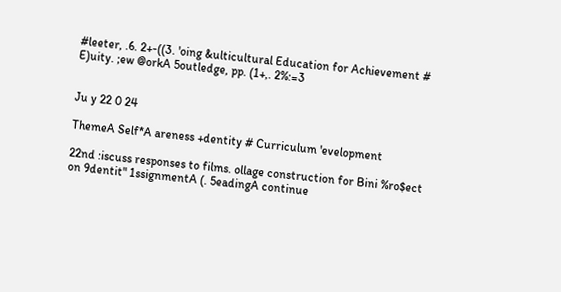#leeter, .6. 2+-((3. 'oing &ulticultural Education for Achievement # E)uity. ;ew @orkA 5outledge, pp. (1+,. 2%:=3


Ju y 22 0 24

ThemeA Self*A areness +dentity # Curriculum 'evelopment

22nd :iscuss responses to films. ollage construction for Bini %ro$ect on 9dentit" 1ssignmentA (. 5eadingA continue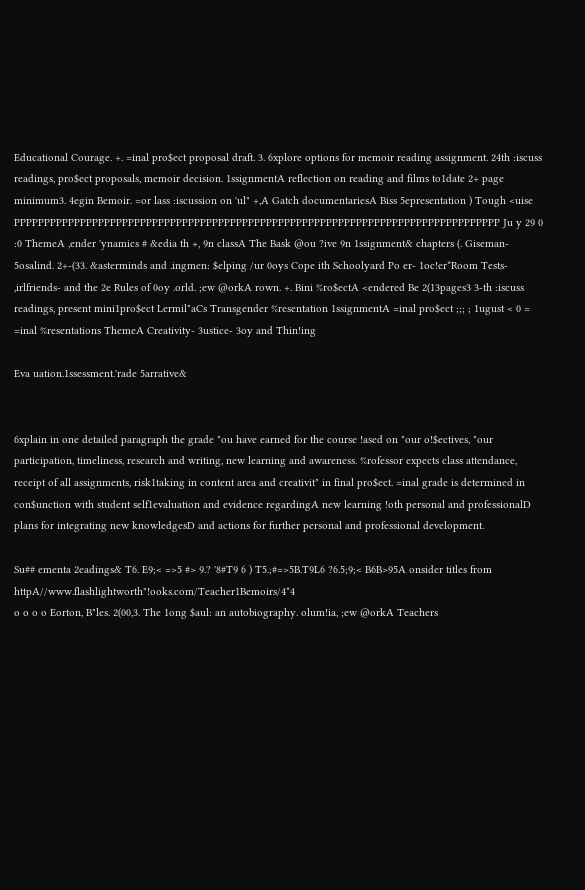Educational Courage. +. =inal pro$ect proposal draft. 3. 6xplore options for memoir reading assignment. 24th :iscuss readings, pro$ect proposals, memoir decision. 1ssignmentA reflection on reading and films to1date 2+ page minimum3. 4egin Bemoir. =or lass :iscussion on 'ul" +,A Gatch documentariesA Biss 5epresentation ) Tough <uise PPPPPPPPPPPPPPPPPPPPPPPPPPPPPPPPPPPPPPPPPPPPPPPPPPPPPPPPPPPPPPPPPPPPPPPPPPPPPPPPP Ju y 29 0 :0 ThemeA ,ender 'ynamics # &edia th +, 9n classA The Bask @ou ?ive 9n 1ssignment& chapters (. Giseman- 5osalind. 2+-(33. &asterminds and .ingmen: $elping /ur 0oys Cope ith Schoolyard Po er- 1oc!er*Room Tests- ,irlfriends- and the 2e Rules of 0oy .orld. ;ew @orkA rown. +. Bini %ro$ectA <endered Be 2(13pages3 3-th :iscuss readings, present mini1pro$ect Lermil"aCs Transgender %resentation 1ssignmentA =inal pro$ect ;;; ; 1ugust < 0 = =inal %resentations ThemeA Creativity- 3ustice- 3oy and Thin!ing

Eva uation.1ssessment.'rade 5arrative&


6xplain in one detailed paragraph the grade "ou have earned for the course !ased on "our o!$ectives, "our participation, timeliness, research and writing, new learning and awareness. %rofessor expects class attendance, receipt of all assignments, risk1taking in content area and creativit" in final pro$ect. =inal grade is determined in con$unction with student self1evaluation and evidence regardingA new learning !oth personal and professionalD plans for integrating new knowledgesD and actions for further personal and professional development.

Su## ementa 2eadings& T6. E9;< =>5 #> 9.? '8#T9 6 ) T5.;#=>5B.T9L6 ?6.5;9;< B6B>95A onsider titles from httpA//www.flashlightworth"!ooks.com/Teacher1Bemoirs/4*4
o o o o Eorton, B"les. 2(00,3. The 1ong $aul: an autobiography. olum!ia, ;ew @orkA Teachers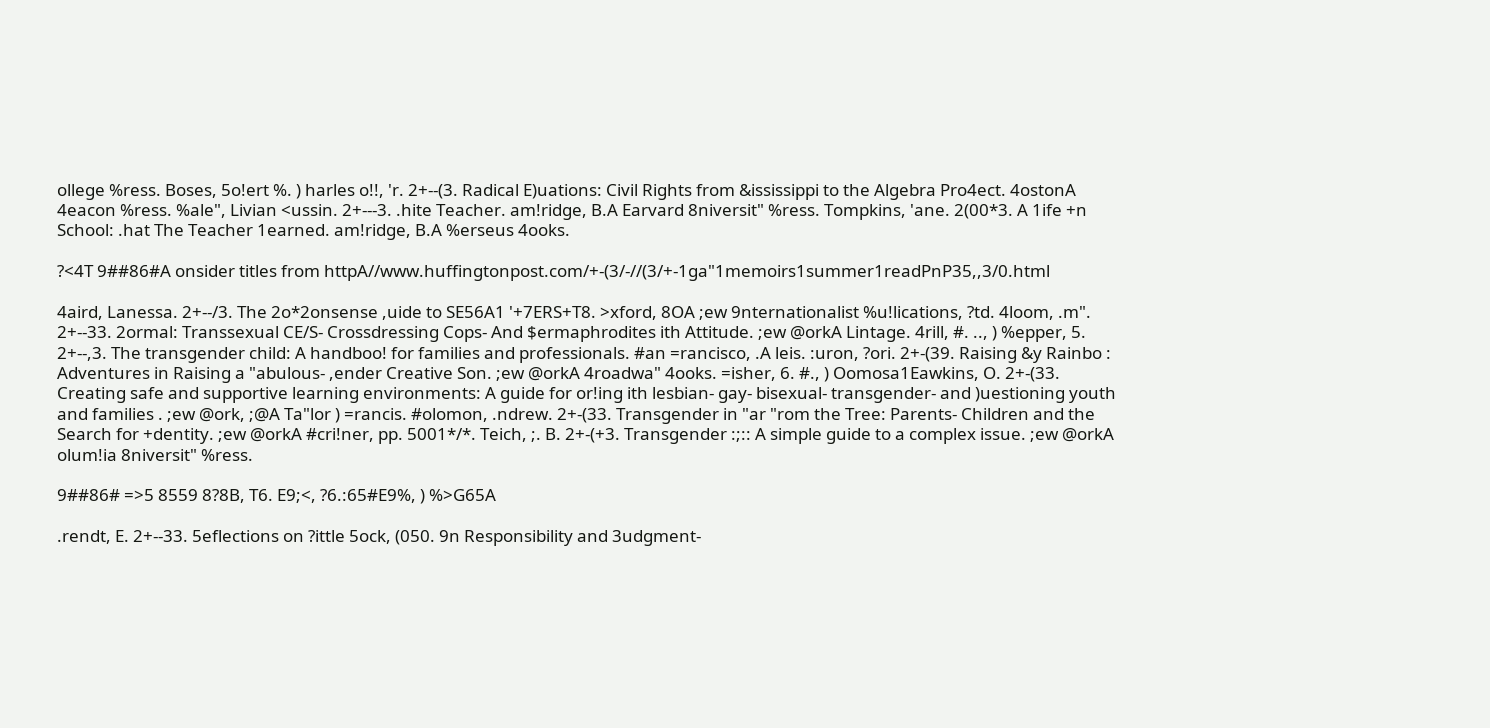ollege %ress. Boses, 5o!ert %. ) harles o!!, 'r. 2+--(3. Radical E)uations: Civil Rights from &ississippi to the Algebra Pro4ect. 4ostonA 4eacon %ress. %ale", Livian <ussin. 2+---3. .hite Teacher. am!ridge, B.A Earvard 8niversit" %ress. Tompkins, 'ane. 2(00*3. A 1ife +n School: .hat The Teacher 1earned. am!ridge, B.A %erseus 4ooks.

?<4T 9##86#A onsider titles from httpA//www.huffingtonpost.com/+-(3/-//(3/+-1ga"1memoirs1summer1readPnP35,,3/0.html

4aird, Lanessa. 2+--/3. The 2o*2onsense ,uide to SE56A1 '+7ERS+T8. >xford, 8OA ;ew 9nternationalist %u!lications, ?td. 4loom, .m". 2+--33. 2ormal: Transsexual CE/S- Crossdressing Cops- And $ermaphrodites ith Attitude. ;ew @orkA Lintage. 4rill, #. .., ) %epper, 5. 2+--,3. The transgender child: A handboo! for families and professionals. #an =rancisco, .A leis. :uron, ?ori. 2+-(39. Raising &y Rainbo : Adventures in Raising a "abulous- ,ender Creative Son. ;ew @orkA 4roadwa" 4ooks. =isher, 6. #., ) Oomosa1Eawkins, O. 2+-(33. Creating safe and supportive learning environments: A guide for or!ing ith lesbian- gay- bisexual- transgender- and )uestioning youth and families . ;ew @ork, ;@A Ta"lor ) =rancis. #olomon, .ndrew. 2+-(33. Transgender in "ar "rom the Tree: Parents- Children and the Search for +dentity. ;ew @orkA #cri!ner, pp. 5001*/*. Teich, ;. B. 2+-(+3. Transgender :;:: A simple guide to a complex issue. ;ew @orkA olum!ia 8niversit" %ress.

9##86# =>5 8559 8?8B, T6. E9;<, ?6.:65#E9%, ) %>G65A

.rendt, E. 2+--33. 5eflections on ?ittle 5ock, (050. 9n Responsibility and 3udgment-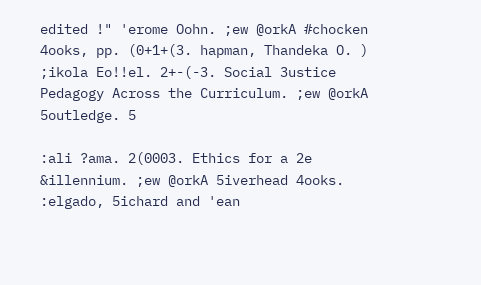edited !" 'erome Oohn. ;ew @orkA #chocken 4ooks, pp. (0+1+(3. hapman, Thandeka O. ) ;ikola Eo!!el. 2+-(-3. Social 3ustice Pedagogy Across the Curriculum. ;ew @orkA 5outledge. 5

:ali ?ama. 2(0003. Ethics for a 2e &illennium. ;ew @orkA 5iverhead 4ooks. :elgado, 5ichard and 'ean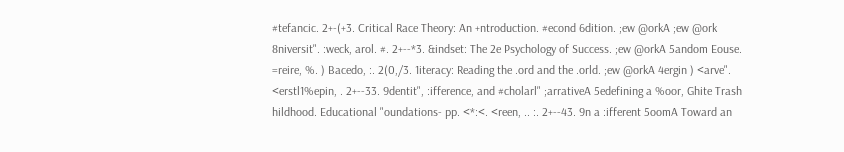#tefancic. 2+-(+3. Critical Race Theory: An +ntroduction. #econd 6dition. ;ew @orkA ;ew @ork 8niversit". :weck, arol. #. 2+--*3. &indset: The 2e Psychology of Success. ;ew @orkA 5andom Eouse. =reire, %. ) Bacedo, :. 2(0,/3. 1iteracy: Reading the .ord and the .orld. ;ew @orkA 4ergin ) <arve". <erstl1%epin, . 2+--33. 9dentit", :ifference, and #cholarl" ;arrativeA 5edefining a %oor, Ghite Trash hildhood. Educational "oundations- pp. <*:<. <reen, .. :. 2+--43. 9n a :ifferent 5oomA Toward an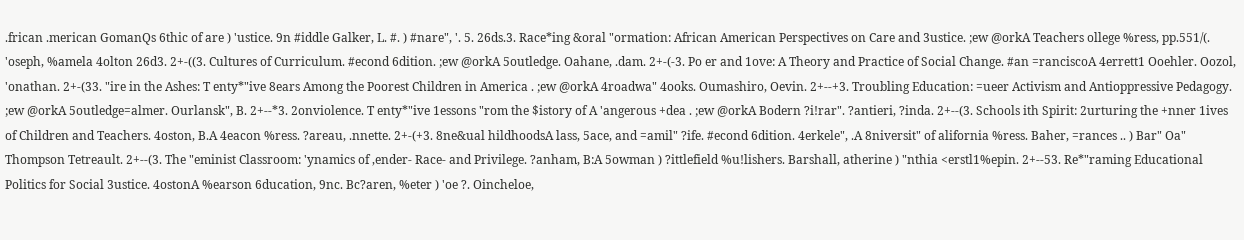.frican .merican GomanQs 6thic of are ) 'ustice. 9n #iddle Galker, L. #. ) #nare", '. 5. 26ds.3. Race*ing &oral "ormation: African American Perspectives on Care and 3ustice. ;ew @orkA Teachers ollege %ress, pp.551/(. 'oseph, %amela 4olton 26d3. 2+-((3. Cultures of Curriculum. #econd 6dition. ;ew @orkA 5outledge. Oahane, .dam. 2+-(-3. Po er and 1ove: A Theory and Practice of Social Change. #an =ranciscoA 4errett1 Ooehler. Oozol, 'onathan. 2+-(33. "ire in the Ashes: T enty*"ive 8ears Among the Poorest Children in America . ;ew @orkA 4roadwa" 4ooks. Oumashiro, Oevin. 2+--+3. Troubling Education: =ueer Activism and Antioppressive Pedagogy. ;ew @orkA 5outledge=almer. Ourlansk", B. 2+--*3. 2onviolence. T enty*"ive 1essons "rom the $istory of A 'angerous +dea . ;ew @orkA Bodern ?i!rar". ?antieri, ?inda. 2+--(3. Schools ith Spirit: 2urturing the +nner 1ives of Children and Teachers. 4oston, B.A 4eacon %ress. ?areau, .nnette. 2+-(+3. 8ne&ual hildhoodsA lass, 5ace, and =amil" ?ife. #econd 6dition. 4erkele", .A 8niversit" of alifornia %ress. Baher, =rances .. ) Bar" Oa" Thompson Tetreault. 2+--(3. The "eminist Classroom: 'ynamics of ,ender- Race- and Privilege. ?anham, B:A 5owman ) ?ittlefield %u!lishers. Barshall, atherine ) "nthia <erstl1%epin. 2+--53. Re*"raming Educational Politics for Social 3ustice. 4ostonA %earson 6ducation, 9nc. Bc?aren, %eter ) 'oe ?. Oincheloe,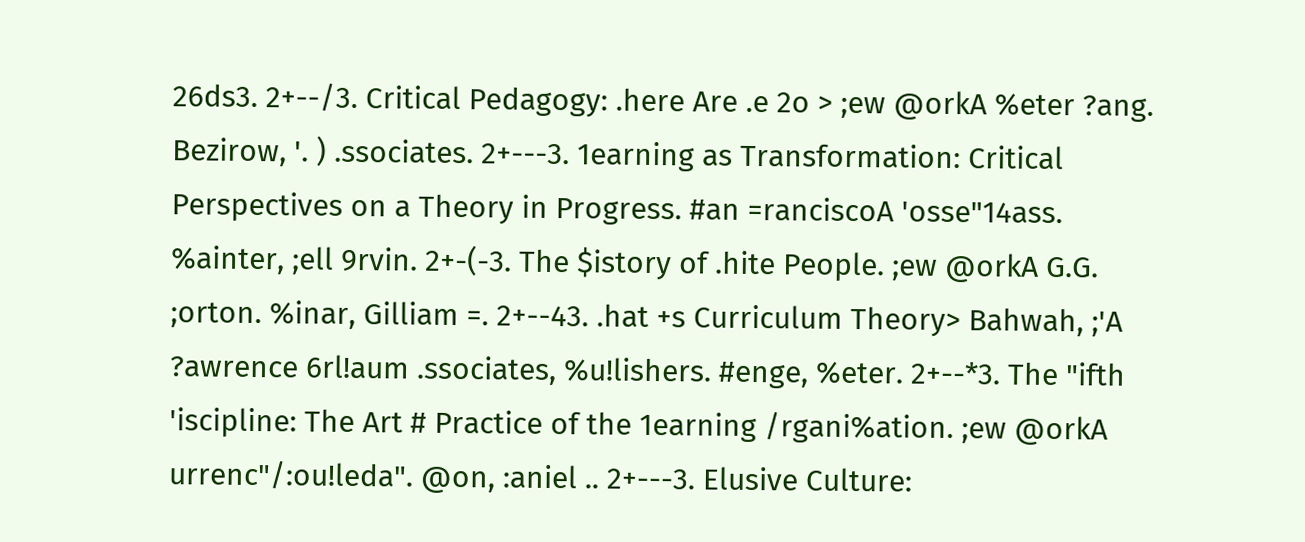26ds3. 2+--/3. Critical Pedagogy: .here Are .e 2o > ;ew @orkA %eter ?ang. Bezirow, '. ) .ssociates. 2+---3. 1earning as Transformation: Critical Perspectives on a Theory in Progress. #an =ranciscoA 'osse"14ass. %ainter, ;ell 9rvin. 2+-(-3. The $istory of .hite People. ;ew @orkA G.G. ;orton. %inar, Gilliam =. 2+--43. .hat +s Curriculum Theory> Bahwah, ;'A ?awrence 6rl!aum .ssociates, %u!lishers. #enge, %eter. 2+--*3. The "ifth 'iscipline: The Art # Practice of the 1earning /rgani%ation. ;ew @orkA urrenc"/:ou!leda". @on, :aniel .. 2+---3. Elusive Culture: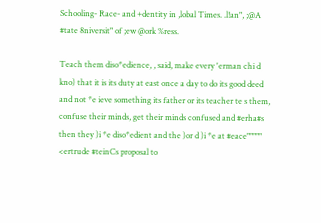Schooling- Race- and +dentity in ,lobal Times. .l!an", ;@A #tate 8niversit" of ;ew @ork %ress.

Teach them diso*edience, , said, make every 'erman chi d kno) that it is its duty at east once a day to do its good deed and not *e ieve something its father or its teacher te s them, confuse their minds, get their minds confused and #erha#s then they )i *e diso*edient and the )or d )i *e at #eace"""""
<ertrude #teinCs proposal to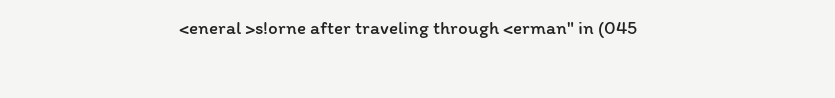<eneral >s!orne after traveling through <erman" in (045